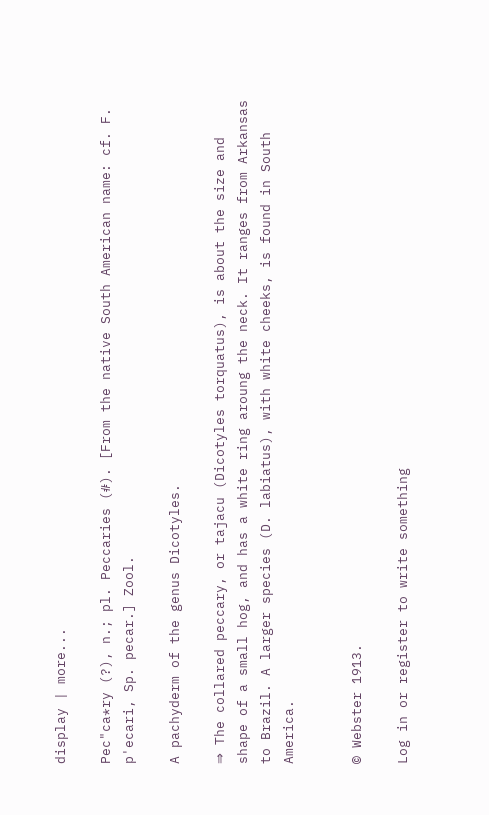display | more...

Pec"ca*ry (?), n.; pl. Peccaries (#). [From the native South American name: cf. F. p'ecari, Sp. pecar.] Zool.

A pachyderm of the genus Dicotyles.

⇒ The collared peccary, or tajacu (Dicotyles torquatus), is about the size and shape of a small hog, and has a white ring aroung the neck. It ranges from Arkansas to Brazil. A larger species (D. labiatus), with white cheeks, is found in South America.


© Webster 1913.

Log in or register to write something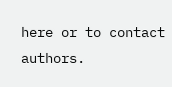here or to contact authors.